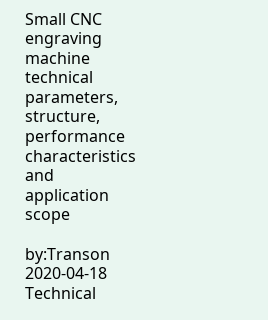Small CNC engraving machine technical parameters, structure, performance characteristics and application scope

by:Transon     2020-04-18
Technical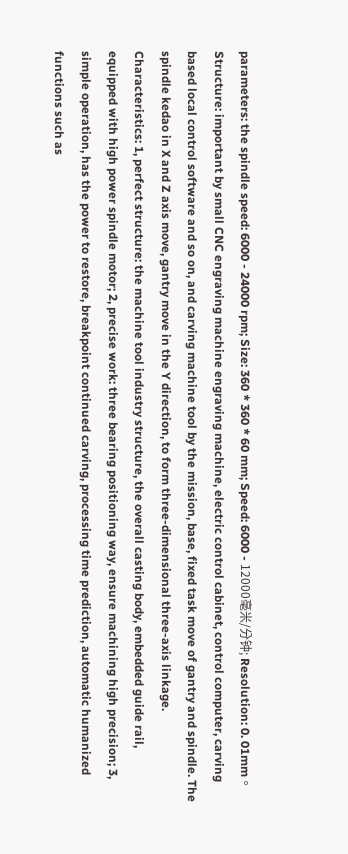parameters: the spindle speed: 6000 - 24000 rpm; Size: 360 * 360 * 60 mm; Speed: 6000 - 12000毫米/分钟; Resolution: 0. 01mm。 Structure: important by small CNC engraving machine engraving machine, electric control cabinet, control computer, carving based local control software and so on, and carving machine tool by the mission, base, fixed task move of gantry and spindle. The spindle kedao in X and Z axis move, gantry move in the Y direction, to form three-dimensional three-axis linkage. Characteristics: 1, perfect structure: the machine tool industry structure, the overall casting body, embedded guide rail, equipped with high power spindle motor; 2, precise work: three bearing positioning way, ensure machining high precision; 3, simple operation, has the power to restore, breakpoint continued carving, processing time prediction, automatic humanized functions such as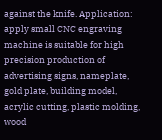against the knife. Application: apply small CNC engraving machine is suitable for high precision production of advertising signs, nameplate, gold plate, building model, acrylic cutting, plastic molding, wood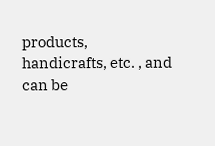products, handicrafts, etc. , and can be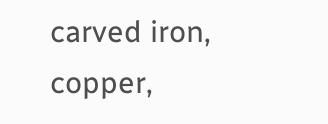carved iron, copper,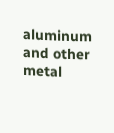aluminum and other metal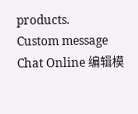products.
Custom message
Chat Online 编辑模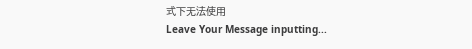式下无法使用
Leave Your Message inputting...